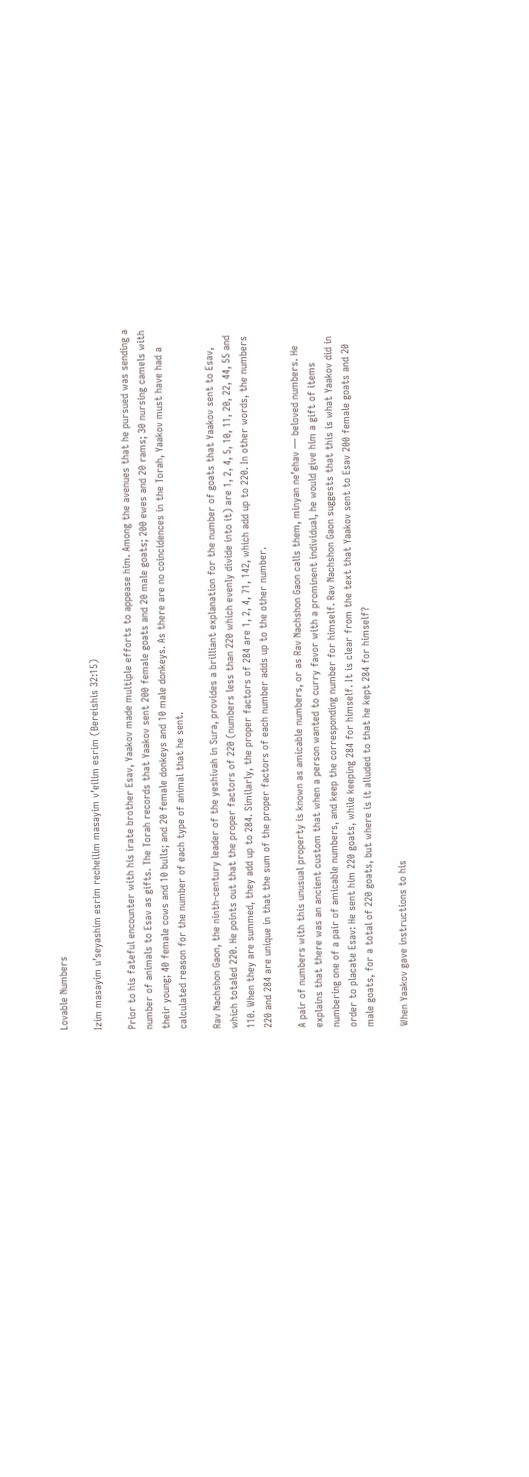Lovable Numbers

Izim masayim u’seyashim esrim recheilim masayim v’eilim esrim (Bereishis 32:15)

Prior to his fateful encounter with his irate brother Esav, Yaakov made multiple efforts to appease him. Among the avenues that he pursued was sending a number of animals to Esav as gifts. The Torah records that Yaakov sent 200 female goats and 20 male goats; 200 ewes and 20 rams; 30 nursing camels with their young; 40 female cows and 10 bulls; and 20 female donkeys and 10 male donkeys. As there are no coincidences in the Torah, Yaakov must have had a calculated reason for the number of each type of animal that he sent.

Rav Nachshon Gaon, the ninth-century leader of the yeshivah in Sura, provides a brilliant explanation for the number of goats that Yaakov sent to Esav, which totaled 220. He points out that the proper factors of 220 (numbers less than 220 which evenly divide into it) are 1, 2, 4, 5, 10, 11, 20, 22, 44, 55 and 110. When they are summed, they add up to 284. Similarly, the proper factors of 284 are 1, 2, 4, 71, 142, which add up to 220. In other words, the numbers 220 and 284 are unique in that the sum of the proper factors of each number adds up to the other number.

A pair of numbers with this unusual property is known as amicable numbers, or as Rav Nachshon Gaon calls them, minyan ne’ehav — beloved numbers. He explains that there was an ancient custom that when a person wanted to curry favor with a prominent individual, he would give him a gift of items numbering one of a pair of amicable numbers, and keep the corresponding number for himself. Rav Nachshon Gaon suggests that this is what Yaakov did in order to placate Esav: He sent him 220 goats, while keeping 284 for himself. It is clear from the text that Yaakov sent to Esav 200 female goats and 20 male goats, for a total of 220 goats, but where is it alluded to that he kept 284 for himself?

When Yaakov gave instructions to his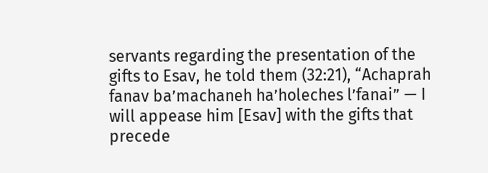servants regarding the presentation of the gifts to Esav, he told them (32:21), “Achaprah fanav ba’machaneh ha’holeches l’fanai” — I will appease him [Esav] with the gifts that precede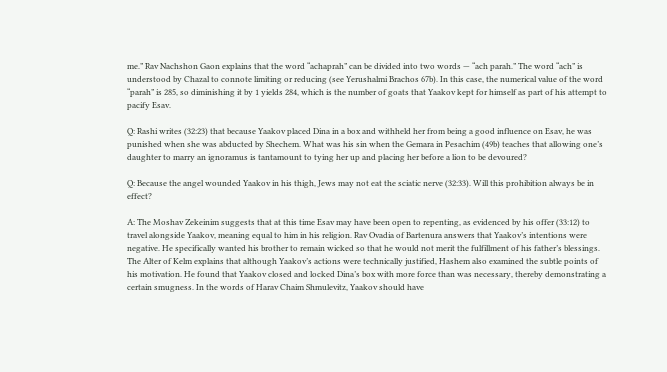me.” Rav Nachshon Gaon explains that the word “achaprah” can be divided into two words — “ach parah.” The word “ach” is understood by Chazal to connote limiting or reducing (see Yerushalmi Brachos 67b). In this case, the numerical value of the word “parah” is 285, so diminishing it by 1 yields 284, which is the number of goats that Yaakov kept for himself as part of his attempt to pacify Esav.

Q: Rashi writes (32:23) that because Yaakov placed Dina in a box and withheld her from being a good influence on Esav, he was punished when she was abducted by Shechem. What was his sin when the Gemara in Pesachim (49b) teaches that allowing one’s daughter to marry an ignoramus is tantamount to tying her up and placing her before a lion to be devoured?

Q: Because the angel wounded Yaakov in his thigh, Jews may not eat the sciatic nerve (32:33). Will this prohibition always be in effect?

A: The Moshav Zekeinim suggests that at this time Esav may have been open to repenting, as evidenced by his offer (33:12) to travel alongside Yaakov, meaning equal to him in his religion. Rav Ovadia of Bartenura answers that Yaakov’s intentions were negative. He specifically wanted his brother to remain wicked so that he would not merit the fulfillment of his father’s blessings. The Alter of Kelm explains that although Yaakov’s actions were technically justified, Hashem also examined the subtle points of his motivation. He found that Yaakov closed and locked Dina’s box with more force than was necessary, thereby demonstrating a certain smugness. In the words of Harav Chaim Shmulevitz, Yaakov should have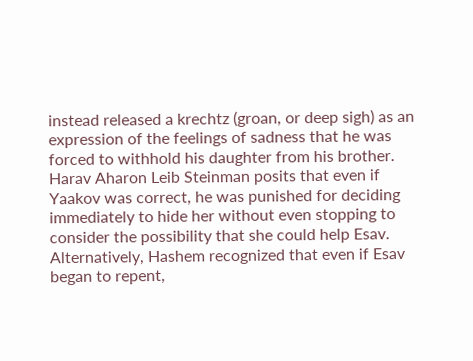instead released a krechtz (groan, or deep sigh) as an expression of the feelings of sadness that he was forced to withhold his daughter from his brother. Harav Aharon Leib Steinman posits that even if Yaakov was correct, he was punished for deciding immediately to hide her without even stopping to consider the possibility that she could help Esav. Alternatively, Hashem recognized that even if Esav began to repent,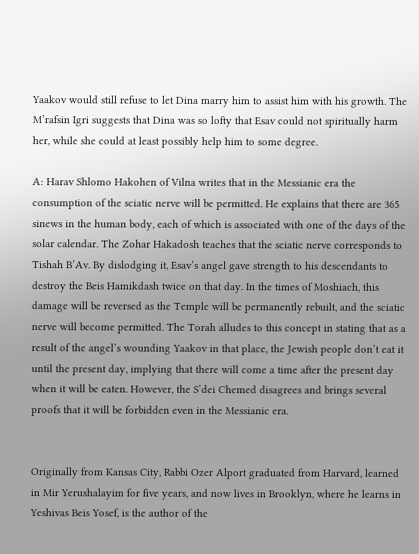Yaakov would still refuse to let Dina marry him to assist him with his growth. The M’rafsin Igri suggests that Dina was so lofty that Esav could not spiritually harm her, while she could at least possibly help him to some degree.

A: Harav Shlomo Hakohen of Vilna writes that in the Messianic era the consumption of the sciatic nerve will be permitted. He explains that there are 365 sinews in the human body, each of which is associated with one of the days of the solar calendar. The Zohar Hakadosh teaches that the sciatic nerve corresponds to Tishah B’Av. By dislodging it, Esav’s angel gave strength to his descendants to destroy the Beis Hamikdash twice on that day. In the times of Moshiach, this damage will be reversed as the Temple will be permanently rebuilt, and the sciatic nerve will become permitted. The Torah alludes to this concept in stating that as a result of the angel’s wounding Yaakov in that place, the Jewish people don’t eat it until the present day, implying that there will come a time after the present day when it will be eaten. However, the S’dei Chemed disagrees and brings several proofs that it will be forbidden even in the Messianic era.


Originally from Kansas City, Rabbi Ozer Alport graduated from Harvard, learned in Mir Yerushalayim for five years, and now lives in Brooklyn, where he learns in Yeshivas Beis Yosef, is the author of the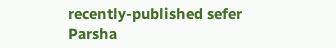recently-published sefer Parsha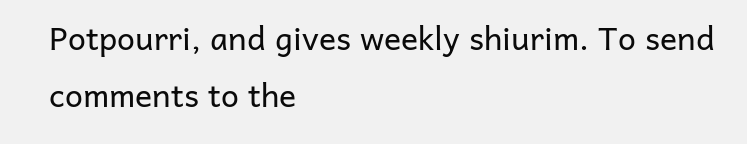Potpourri, and gives weekly shiurim. To send comments to the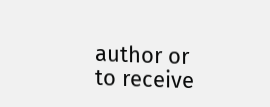author or to receive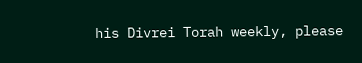his Divrei Torah weekly, please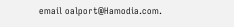email oalport@Hamodia.com.